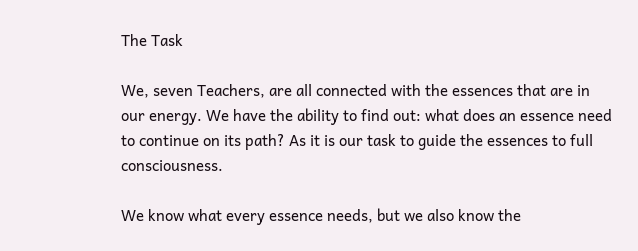The Task

We, seven Teachers, are all connected with the essences that are in our energy. We have the ability to find out: what does an essence need to continue on its path? As it is our task to guide the essences to full consciousness.

We know what every essence needs, but we also know the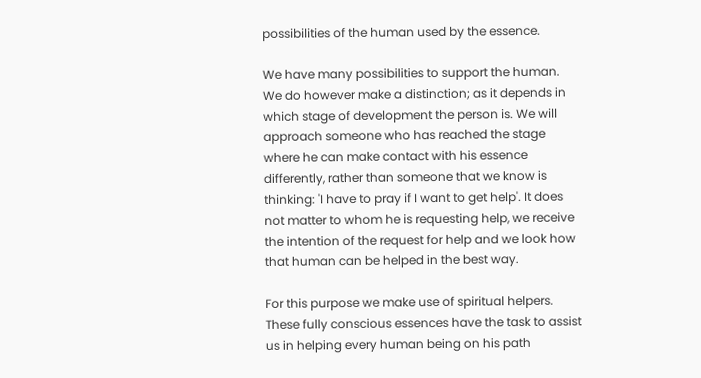possibilities of the human used by the essence.

We have many possibilities to support the human.
We do however make a distinction; as it depends in which stage of development the person is. We will approach someone who has reached the stage where he can make contact with his essence differently, rather than someone that we know is thinking: 'I have to pray if I want to get help'. It does not matter to whom he is requesting help, we receive the intention of the request for help and we look how that human can be helped in the best way.

For this purpose we make use of spiritual helpers. These fully conscious essences have the task to assist us in helping every human being on his path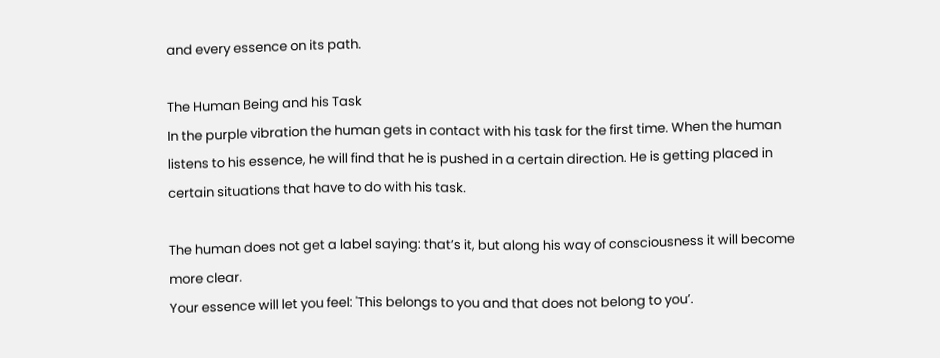and every essence on its path.

The Human Being and his Task
In the purple vibration the human gets in contact with his task for the first time. When the human listens to his essence, he will find that he is pushed in a certain direction. He is getting placed in certain situations that have to do with his task.

The human does not get a label saying: that’s it, but along his way of consciousness it will become more clear.
Your essence will let you feel: 'This belongs to you and that does not belong to you’.